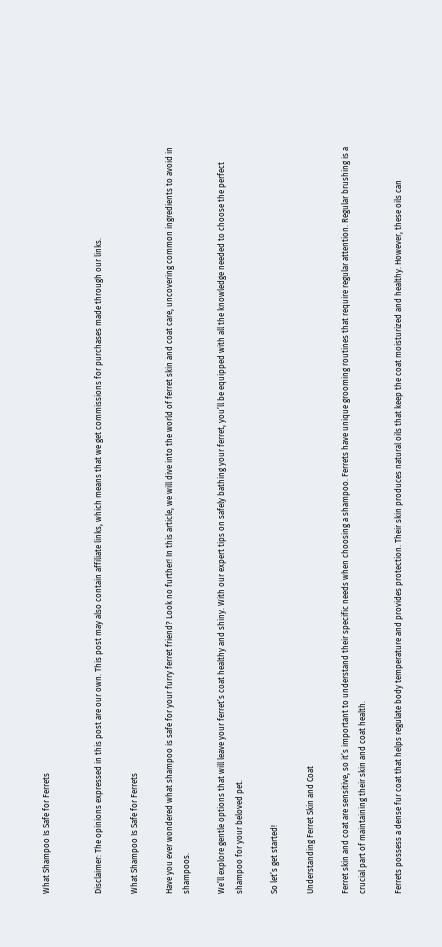What Shampoo Is Safe for Ferrets


Disclaimer: The opinions expressed in this post are our own. This post may also contain affiliate links, which means that we get commissions for purchases made through our links.

What Shampoo Is Safe for Ferrets

Have you ever wondered what shampoo is safe for your furry ferret friend? Look no further! In this article, we will dive into the world of ferret skin and coat care, uncovering common ingredients to avoid in shampoos.

We’ll explore gentle options that will leave your ferret’s coat healthy and shiny. With our expert tips on safely bathing your ferret, you’ll be equipped with all the knowledge needed to choose the perfect shampoo for your beloved pet.

So let’s get started!

Understanding Ferret Skin and Coat

Ferret skin and coat are sensitive, so it’s important to understand their specific needs when choosing a shampoo. Ferrets have unique grooming routines that require regular attention. Regular brushing is a crucial part of maintaining their skin and coat health.

Ferrets possess a dense fur coat that helps regulate body temperature and provides protection. Their skin produces natural oils that keep the coat moisturized and healthy. However, these oils can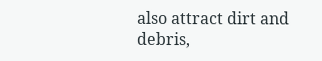also attract dirt and debris,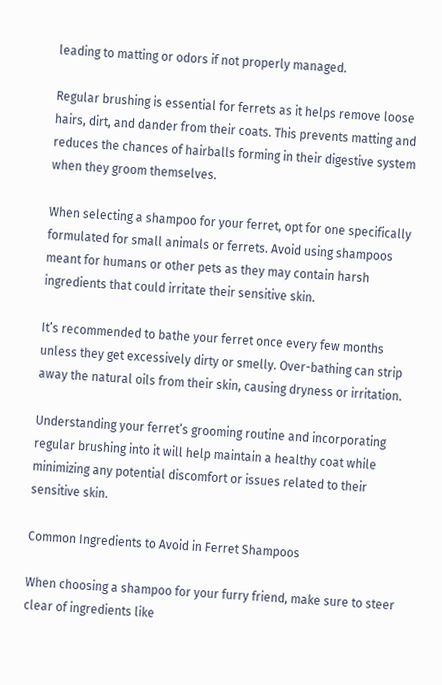leading to matting or odors if not properly managed.

Regular brushing is essential for ferrets as it helps remove loose hairs, dirt, and dander from their coats. This prevents matting and reduces the chances of hairballs forming in their digestive system when they groom themselves.

When selecting a shampoo for your ferret, opt for one specifically formulated for small animals or ferrets. Avoid using shampoos meant for humans or other pets as they may contain harsh ingredients that could irritate their sensitive skin.

It’s recommended to bathe your ferret once every few months unless they get excessively dirty or smelly. Over-bathing can strip away the natural oils from their skin, causing dryness or irritation.

Understanding your ferret’s grooming routine and incorporating regular brushing into it will help maintain a healthy coat while minimizing any potential discomfort or issues related to their sensitive skin.

Common Ingredients to Avoid in Ferret Shampoos

When choosing a shampoo for your furry friend, make sure to steer clear of ingredients like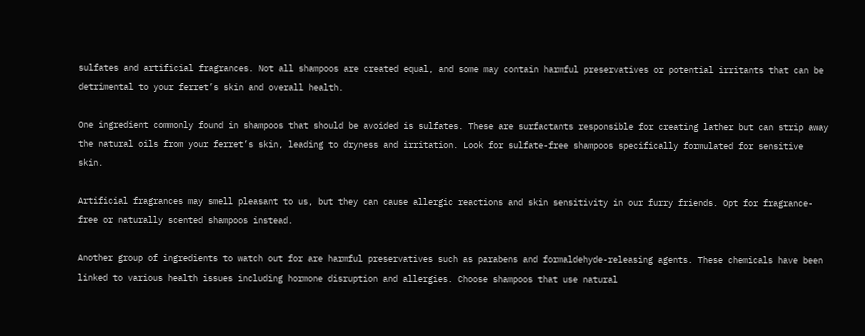sulfates and artificial fragrances. Not all shampoos are created equal, and some may contain harmful preservatives or potential irritants that can be detrimental to your ferret’s skin and overall health.

One ingredient commonly found in shampoos that should be avoided is sulfates. These are surfactants responsible for creating lather but can strip away the natural oils from your ferret’s skin, leading to dryness and irritation. Look for sulfate-free shampoos specifically formulated for sensitive skin.

Artificial fragrances may smell pleasant to us, but they can cause allergic reactions and skin sensitivity in our furry friends. Opt for fragrance-free or naturally scented shampoos instead.

Another group of ingredients to watch out for are harmful preservatives such as parabens and formaldehyde-releasing agents. These chemicals have been linked to various health issues including hormone disruption and allergies. Choose shampoos that use natural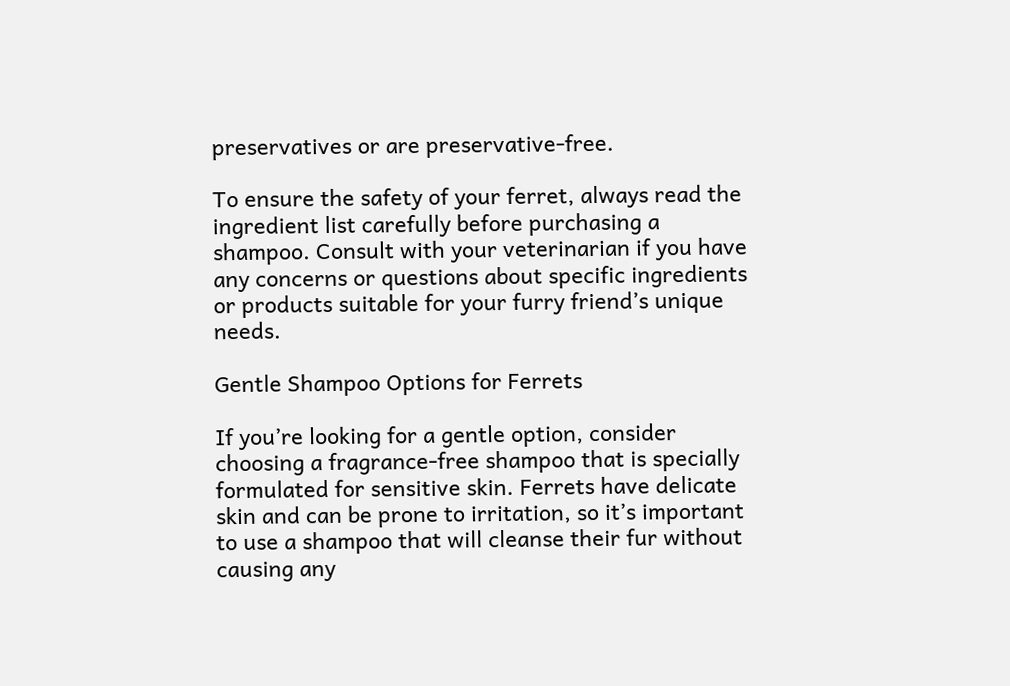preservatives or are preservative-free.

To ensure the safety of your ferret, always read the ingredient list carefully before purchasing a shampoo. Consult with your veterinarian if you have any concerns or questions about specific ingredients or products suitable for your furry friend’s unique needs.

Gentle Shampoo Options for Ferrets

If you’re looking for a gentle option, consider choosing a fragrance-free shampoo that is specially formulated for sensitive skin. Ferrets have delicate skin and can be prone to irritation, so it’s important to use a shampoo that will cleanse their fur without causing any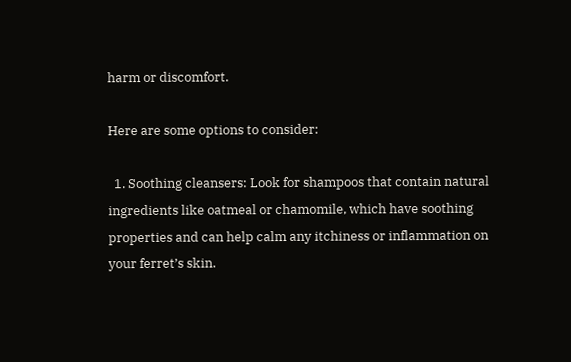harm or discomfort.

Here are some options to consider:

  1. Soothing cleansers: Look for shampoos that contain natural ingredients like oatmeal or chamomile, which have soothing properties and can help calm any itchiness or inflammation on your ferret’s skin.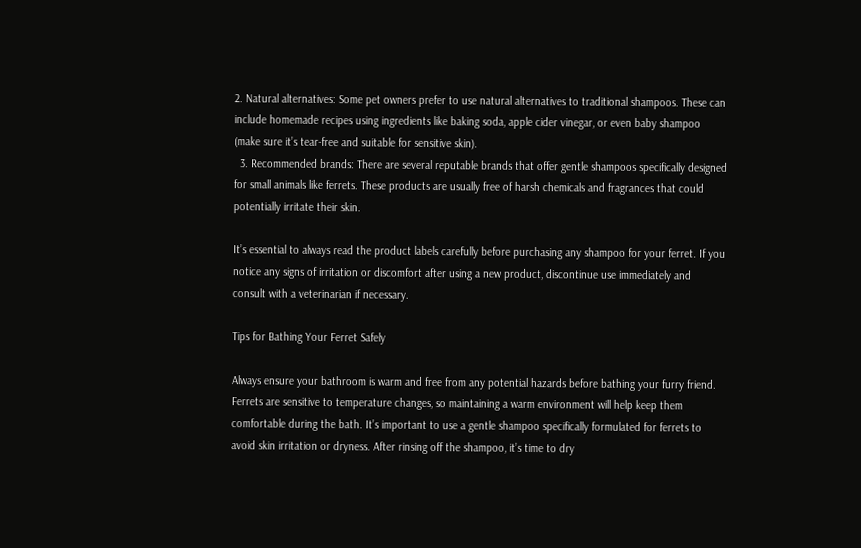2. Natural alternatives: Some pet owners prefer to use natural alternatives to traditional shampoos. These can include homemade recipes using ingredients like baking soda, apple cider vinegar, or even baby shampoo (make sure it’s tear-free and suitable for sensitive skin).
  3. Recommended brands: There are several reputable brands that offer gentle shampoos specifically designed for small animals like ferrets. These products are usually free of harsh chemicals and fragrances that could potentially irritate their skin.

It’s essential to always read the product labels carefully before purchasing any shampoo for your ferret. If you notice any signs of irritation or discomfort after using a new product, discontinue use immediately and consult with a veterinarian if necessary.

Tips for Bathing Your Ferret Safely

Always ensure your bathroom is warm and free from any potential hazards before bathing your furry friend. Ferrets are sensitive to temperature changes, so maintaining a warm environment will help keep them comfortable during the bath. It’s important to use a gentle shampoo specifically formulated for ferrets to avoid skin irritation or dryness. After rinsing off the shampoo, it’s time to dry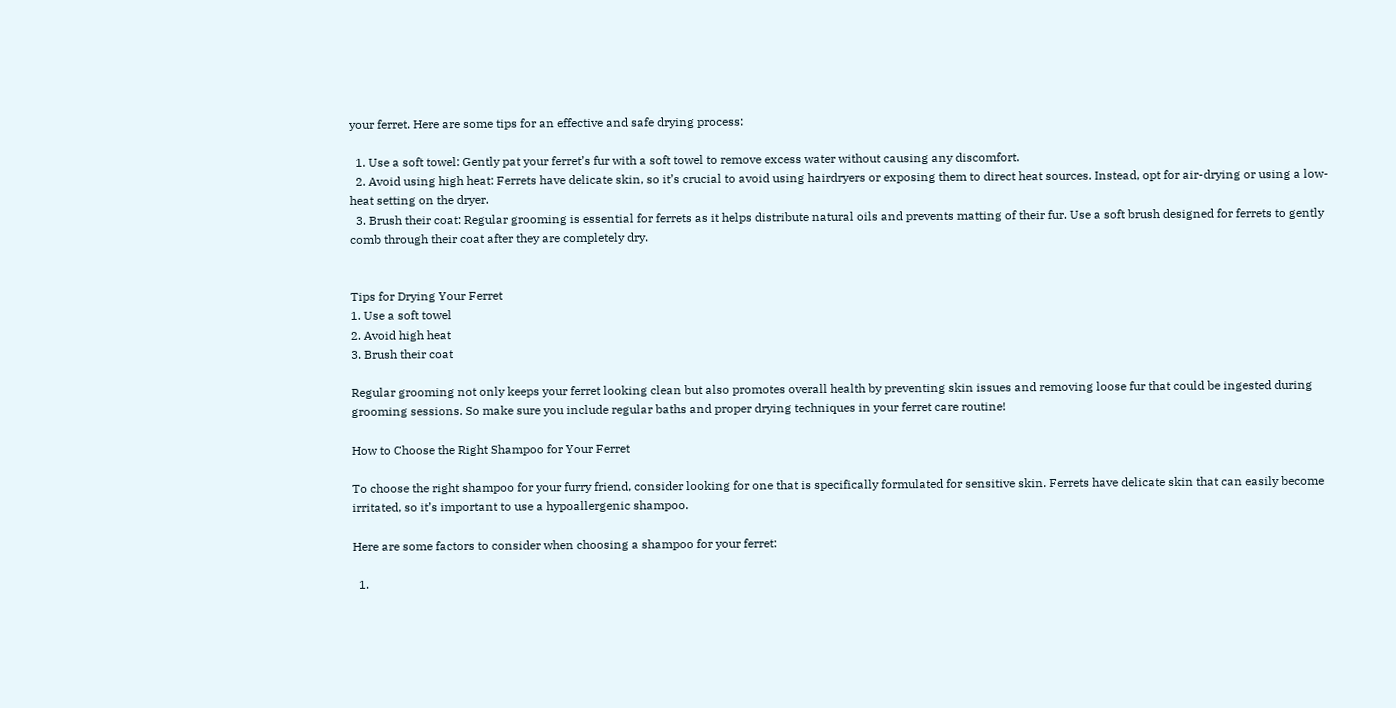your ferret. Here are some tips for an effective and safe drying process:

  1. Use a soft towel: Gently pat your ferret’s fur with a soft towel to remove excess water without causing any discomfort.
  2. Avoid using high heat: Ferrets have delicate skin, so it’s crucial to avoid using hairdryers or exposing them to direct heat sources. Instead, opt for air-drying or using a low-heat setting on the dryer.
  3. Brush their coat: Regular grooming is essential for ferrets as it helps distribute natural oils and prevents matting of their fur. Use a soft brush designed for ferrets to gently comb through their coat after they are completely dry.


Tips for Drying Your Ferret
1. Use a soft towel
2. Avoid high heat
3. Brush their coat

Regular grooming not only keeps your ferret looking clean but also promotes overall health by preventing skin issues and removing loose fur that could be ingested during grooming sessions. So make sure you include regular baths and proper drying techniques in your ferret care routine!

How to Choose the Right Shampoo for Your Ferret

To choose the right shampoo for your furry friend, consider looking for one that is specifically formulated for sensitive skin. Ferrets have delicate skin that can easily become irritated, so it’s important to use a hypoallergenic shampoo.

Here are some factors to consider when choosing a shampoo for your ferret:

  1.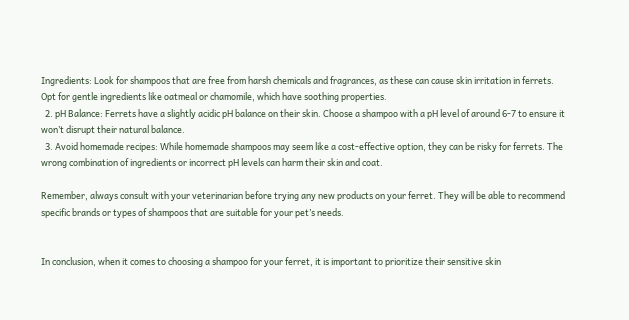Ingredients: Look for shampoos that are free from harsh chemicals and fragrances, as these can cause skin irritation in ferrets. Opt for gentle ingredients like oatmeal or chamomile, which have soothing properties.
  2. pH Balance: Ferrets have a slightly acidic pH balance on their skin. Choose a shampoo with a pH level of around 6-7 to ensure it won’t disrupt their natural balance.
  3. Avoid homemade recipes: While homemade shampoos may seem like a cost-effective option, they can be risky for ferrets. The wrong combination of ingredients or incorrect pH levels can harm their skin and coat.

Remember, always consult with your veterinarian before trying any new products on your ferret. They will be able to recommend specific brands or types of shampoos that are suitable for your pet’s needs.


In conclusion, when it comes to choosing a shampoo for your ferret, it is important to prioritize their sensitive skin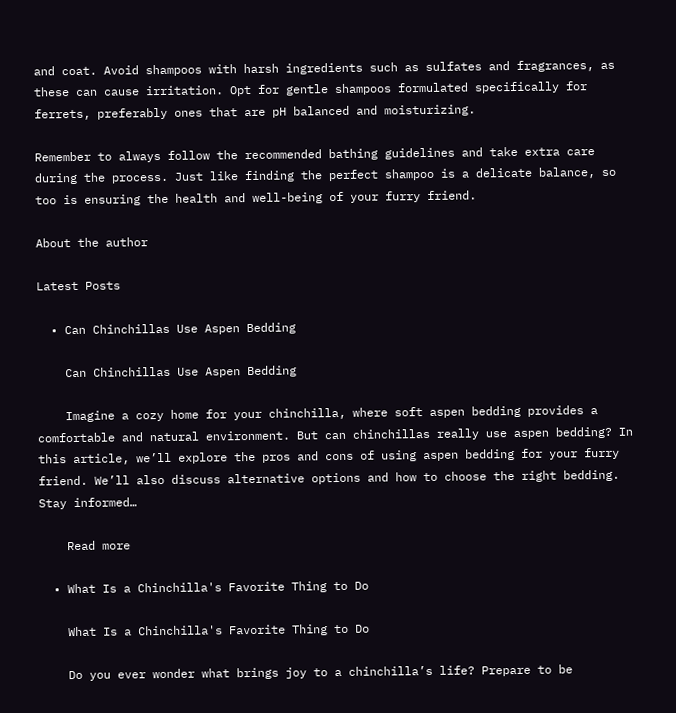and coat. Avoid shampoos with harsh ingredients such as sulfates and fragrances, as these can cause irritation. Opt for gentle shampoos formulated specifically for ferrets, preferably ones that are pH balanced and moisturizing.

Remember to always follow the recommended bathing guidelines and take extra care during the process. Just like finding the perfect shampoo is a delicate balance, so too is ensuring the health and well-being of your furry friend.

About the author

Latest Posts

  • Can Chinchillas Use Aspen Bedding

    Can Chinchillas Use Aspen Bedding

    Imagine a cozy home for your chinchilla, where soft aspen bedding provides a comfortable and natural environment. But can chinchillas really use aspen bedding? In this article, we’ll explore the pros and cons of using aspen bedding for your furry friend. We’ll also discuss alternative options and how to choose the right bedding. Stay informed…

    Read more

  • What Is a Chinchilla's Favorite Thing to Do

    What Is a Chinchilla's Favorite Thing to Do

    Do you ever wonder what brings joy to a chinchilla’s life? Prepare to be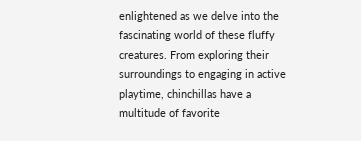enlightened as we delve into the fascinating world of these fluffy creatures. From exploring their surroundings to engaging in active playtime, chinchillas have a multitude of favorite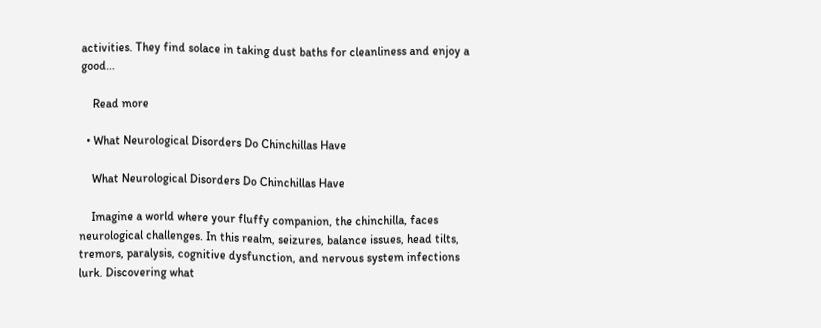activities. They find solace in taking dust baths for cleanliness and enjoy a good…

    Read more

  • What Neurological Disorders Do Chinchillas Have

    What Neurological Disorders Do Chinchillas Have

    Imagine a world where your fluffy companion, the chinchilla, faces neurological challenges. In this realm, seizures, balance issues, head tilts, tremors, paralysis, cognitive dysfunction, and nervous system infections lurk. Discovering what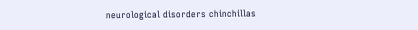neurological disorders chinchillas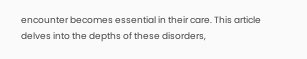encounter becomes essential in their care. This article delves into the depths of these disorders,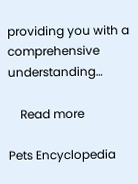providing you with a comprehensive understanding…

    Read more

Pets Encyclopedia